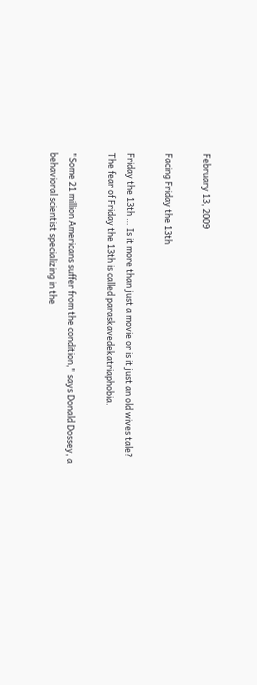February 13, 2009

Facing Friday the 13th

Friday the 13th … Is it more than just a movie or is it just an old wives tale?
The fear of Friday the 13th is called paraskavedekatriaphobia.

"Some 21 million Americans suffer from the condition," says Donald Dossey, a behavioral scientist specializing in the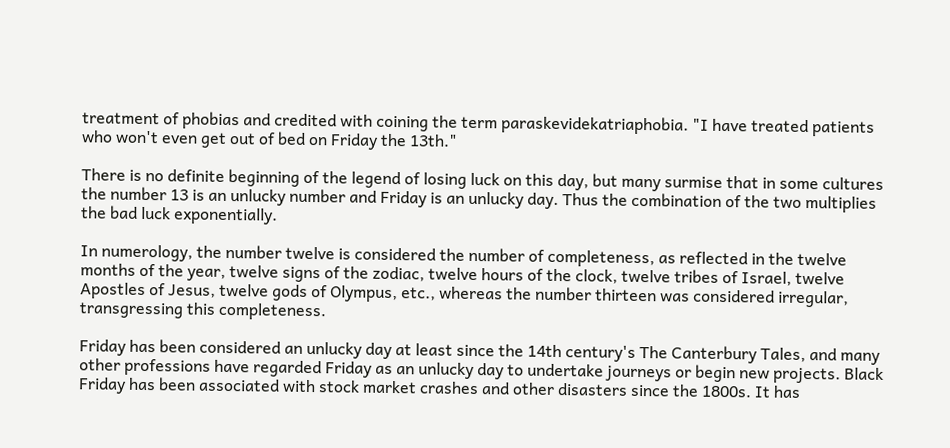treatment of phobias and credited with coining the term paraskevidekatriaphobia. "I have treated patients who won't even get out of bed on Friday the 13th."

There is no definite beginning of the legend of losing luck on this day, but many surmise that in some cultures the number 13 is an unlucky number and Friday is an unlucky day. Thus the combination of the two multiplies the bad luck exponentially.

In numerology, the number twelve is considered the number of completeness, as reflected in the twelve months of the year, twelve signs of the zodiac, twelve hours of the clock, twelve tribes of Israel, twelve Apostles of Jesus, twelve gods of Olympus, etc., whereas the number thirteen was considered irregular, transgressing this completeness.

Friday has been considered an unlucky day at least since the 14th century's The Canterbury Tales, and many other professions have regarded Friday as an unlucky day to undertake journeys or begin new projects. Black Friday has been associated with stock market crashes and other disasters since the 1800s. It has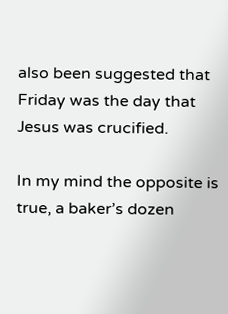also been suggested that Friday was the day that Jesus was crucified.

In my mind the opposite is true, a baker’s dozen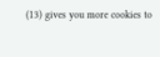(13) gives you more cookies to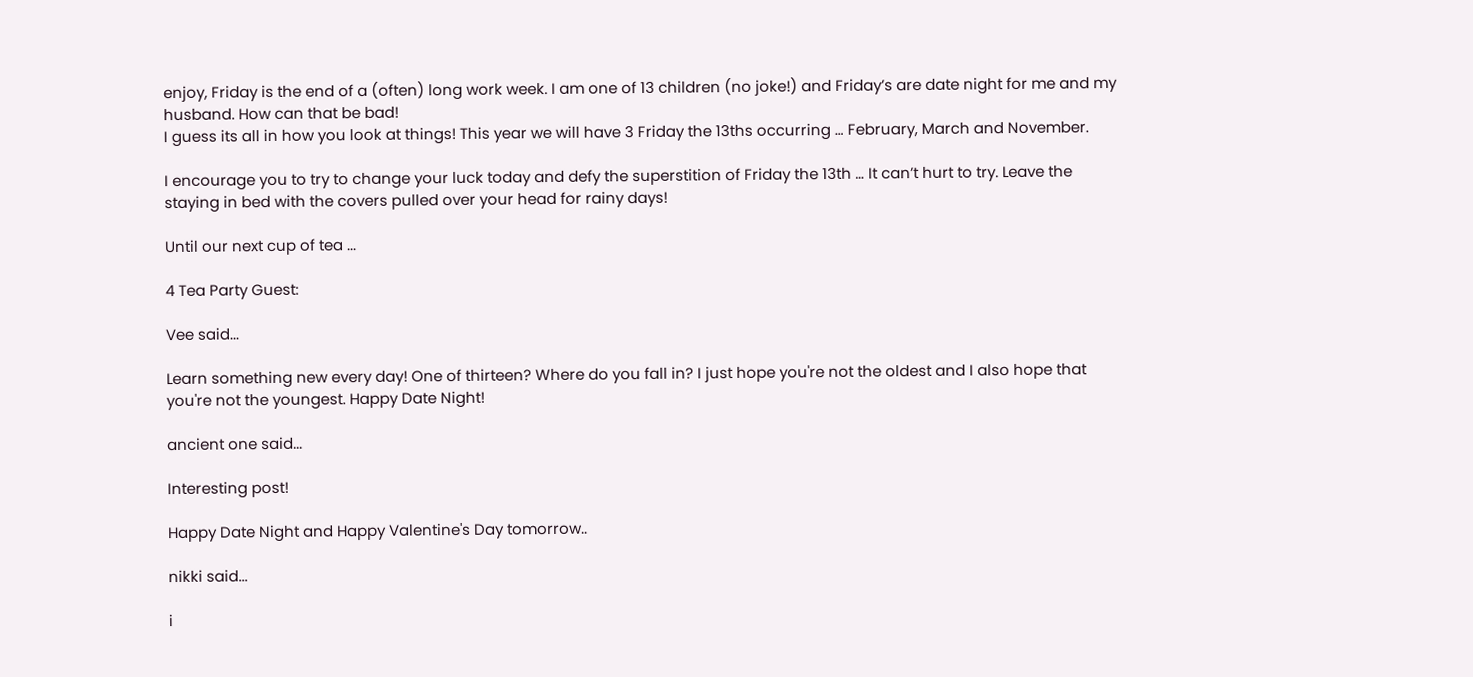enjoy, Friday is the end of a (often) long work week. I am one of 13 children (no joke!) and Friday’s are date night for me and my husband. How can that be bad!
I guess its all in how you look at things! This year we will have 3 Friday the 13ths occurring … February, March and November.

I encourage you to try to change your luck today and defy the superstition of Friday the 13th … It can’t hurt to try. Leave the staying in bed with the covers pulled over your head for rainy days!

Until our next cup of tea ...

4 Tea Party Guest:

Vee said...

Learn something new every day! One of thirteen? Where do you fall in? I just hope you're not the oldest and I also hope that you're not the youngest. Happy Date Night!

ancient one said...

Interesting post!

Happy Date Night and Happy Valentine's Day tomorrow..

nikki said...

i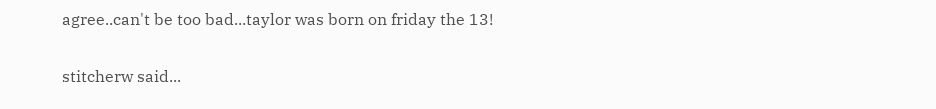agree..can't be too bad...taylor was born on friday the 13!

stitcherw said...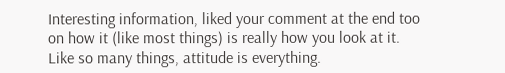Interesting information, liked your comment at the end too on how it (like most things) is really how you look at it. Like so many things, attitude is everything.